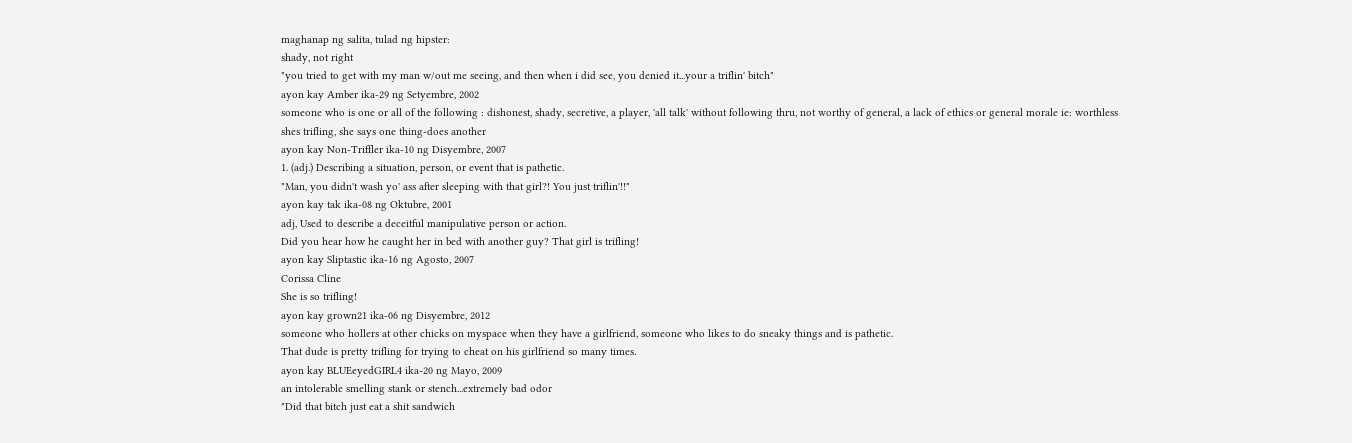maghanap ng salita, tulad ng hipster:
shady, not right
"you tried to get with my man w/out me seeing, and then when i did see, you denied it...your a triflin' bitch"
ayon kay Amber ika-29 ng Setyembre, 2002
someone who is one or all of the following : dishonest, shady, secretive, a player, 'all talk' without following thru, not worthy of general, a lack of ethics or general morale ie: worthless
shes trifling, she says one thing-does another
ayon kay Non-Triffler ika-10 ng Disyembre, 2007
1. (adj.) Describing a situation, person, or event that is pathetic.
"Man, you didn't wash yo' ass after sleeping with that girl?! You just triflin'!!"
ayon kay tak ika-08 ng Oktubre, 2001
adj, Used to describe a deceitful manipulative person or action.
Did you hear how he caught her in bed with another guy? That girl is trifling!
ayon kay Sliptastic ika-16 ng Agosto, 2007
Corissa Cline
She is so trifling!
ayon kay grown21 ika-06 ng Disyembre, 2012
someone who hollers at other chicks on myspace when they have a girlfriend, someone who likes to do sneaky things and is pathetic.
That dude is pretty trifling for trying to cheat on his girlfriend so many times.
ayon kay BLUEeyedGIRL4 ika-20 ng Mayo, 2009
an intolerable smelling stank or stench...extremely bad odor
"Did that bitch just eat a shit sandwich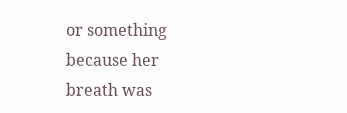or something because her breath was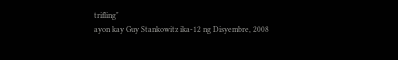trifling"
ayon kay Guy Stankowitz ika-12 ng Disyembre, 2008